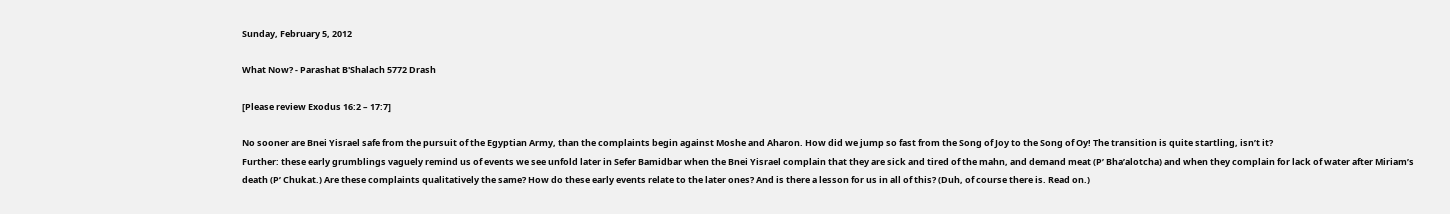Sunday, February 5, 2012

What Now? - Parashat B'Shalach 5772 Drash

[Please review Exodus 16:2 – 17:7]

No sooner are Bnei Yisrael safe from the pursuit of the Egyptian Army, than the complaints begin against Moshe and Aharon. How did we jump so fast from the Song of Joy to the Song of Oy! The transition is quite startling, isn’t it?
Further: these early grumblings vaguely remind us of events we see unfold later in Sefer Bamidbar when the Bnei Yisrael complain that they are sick and tired of the mahn, and demand meat (P’ Bha’alotcha) and when they complain for lack of water after Miriam’s death (P’ Chukat.) Are these complaints qualitatively the same? How do these early events relate to the later ones? And is there a lesson for us in all of this? (Duh, of course there is. Read on.)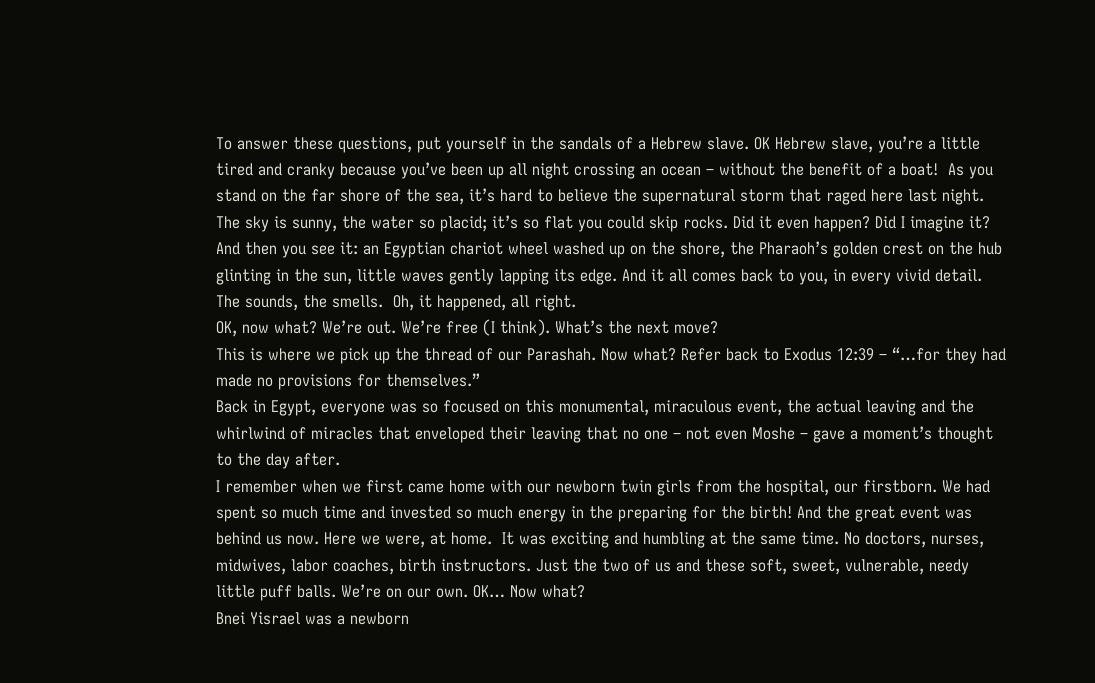To answer these questions, put yourself in the sandals of a Hebrew slave. OK Hebrew slave, you’re a little tired and cranky because you’ve been up all night crossing an ocean – without the benefit of a boat!  As you stand on the far shore of the sea, it’s hard to believe the supernatural storm that raged here last night. The sky is sunny, the water so placid; it’s so flat you could skip rocks. Did it even happen? Did I imagine it?
And then you see it: an Egyptian chariot wheel washed up on the shore, the Pharaoh’s golden crest on the hub glinting in the sun, little waves gently lapping its edge. And it all comes back to you, in every vivid detail. The sounds, the smells.  Oh, it happened, all right.
OK, now what? We’re out. We’re free (I think). What’s the next move?
This is where we pick up the thread of our Parashah. Now what? Refer back to Exodus 12:39 – “…for they had made no provisions for themselves.”
Back in Egypt, everyone was so focused on this monumental, miraculous event, the actual leaving and the whirlwind of miracles that enveloped their leaving that no one – not even Moshe – gave a moment’s thought to the day after.
I remember when we first came home with our newborn twin girls from the hospital, our firstborn. We had spent so much time and invested so much energy in the preparing for the birth! And the great event was behind us now. Here we were, at home.  It was exciting and humbling at the same time. No doctors, nurses, midwives, labor coaches, birth instructors. Just the two of us and these soft, sweet, vulnerable, needy little puff balls. We’re on our own. OK… Now what?
Bnei Yisrael was a newborn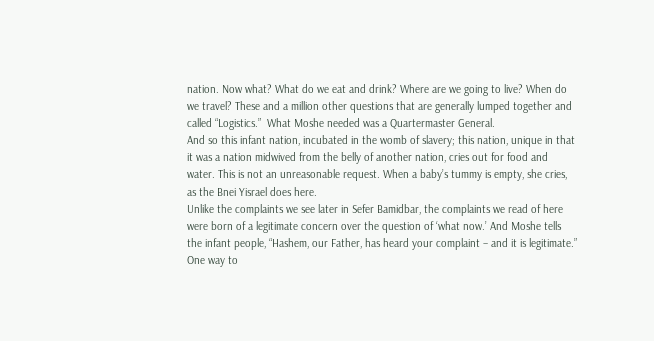nation. Now what? What do we eat and drink? Where are we going to live? When do we travel? These and a million other questions that are generally lumped together and called “Logistics.”  What Moshe needed was a Quartermaster General.
And so this infant nation, incubated in the womb of slavery; this nation, unique in that it was a nation midwived from the belly of another nation, cries out for food and water. This is not an unreasonable request. When a baby’s tummy is empty, she cries, as the Bnei Yisrael does here.
Unlike the complaints we see later in Sefer Bamidbar, the complaints we read of here were born of a legitimate concern over the question of ‘what now.’ And Moshe tells the infant people, “Hashem, our Father, has heard your complaint – and it is legitimate.”
One way to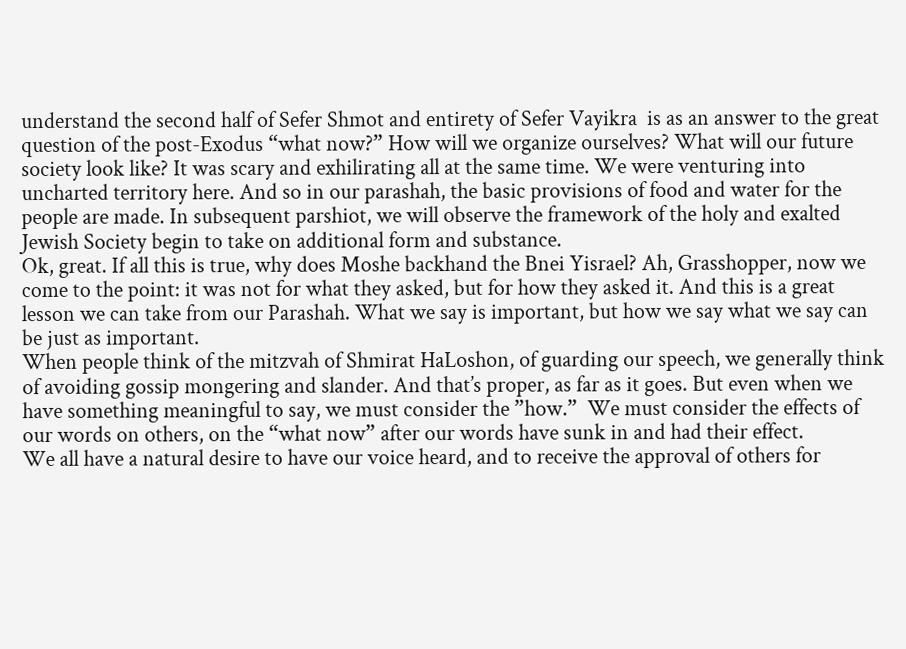understand the second half of Sefer Shmot and entirety of Sefer Vayikra  is as an answer to the great question of the post-Exodus “what now?” How will we organize ourselves? What will our future society look like? It was scary and exhilirating all at the same time. We were venturing into uncharted territory here. And so in our parashah, the basic provisions of food and water for the people are made. In subsequent parshiot, we will observe the framework of the holy and exalted Jewish Society begin to take on additional form and substance.
Ok, great. If all this is true, why does Moshe backhand the Bnei Yisrael? Ah, Grasshopper, now we come to the point: it was not for what they asked, but for how they asked it. And this is a great lesson we can take from our Parashah. What we say is important, but how we say what we say can be just as important.
When people think of the mitzvah of Shmirat HaLoshon, of guarding our speech, we generally think of avoiding gossip mongering and slander. And that’s proper, as far as it goes. But even when we have something meaningful to say, we must consider the ”how.”  We must consider the effects of our words on others, on the “what now” after our words have sunk in and had their effect.
We all have a natural desire to have our voice heard, and to receive the approval of others for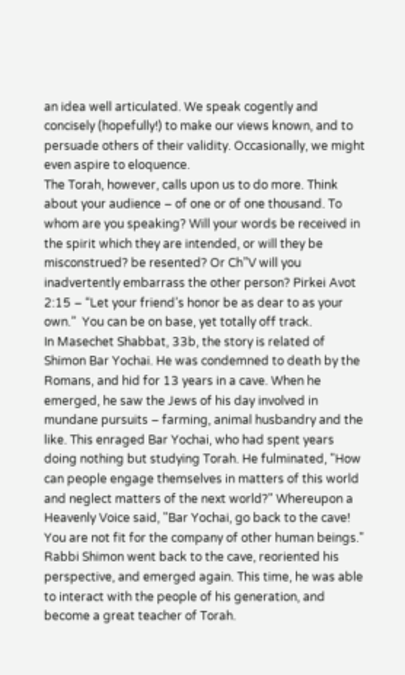an idea well articulated. We speak cogently and concisely (hopefully!) to make our views known, and to persuade others of their validity. Occasionally, we might even aspire to eloquence.
The Torah, however, calls upon us to do more. Think about your audience – of one or of one thousand. To whom are you speaking? Will your words be received in the spirit which they are intended, or will they be misconstrued? be resented? Or Ch”V will you inadvertently embarrass the other person? Pirkei Avot 2:15 – “Let your friend’s honor be as dear to as your own.”  You can be on base, yet totally off track.
In Masechet Shabbat, 33b, the story is related of Shimon Bar Yochai. He was condemned to death by the Romans, and hid for 13 years in a cave. When he emerged, he saw the Jews of his day involved in mundane pursuits – farming, animal husbandry and the like. This enraged Bar Yochai, who had spent years doing nothing but studying Torah. He fulminated, "How can people engage themselves in matters of this world and neglect matters of the next world?" Whereupon a Heavenly Voice said, "Bar Yochai, go back to the cave! You are not fit for the company of other human beings." Rabbi Shimon went back to the cave, reoriented his perspective, and emerged again. This time, he was able to interact with the people of his generation, and become a great teacher of Torah.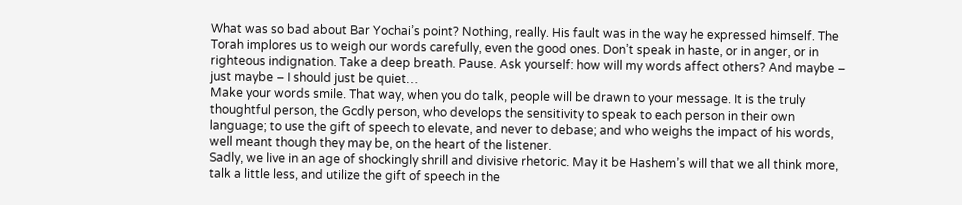What was so bad about Bar Yochai’s point? Nothing, really. His fault was in the way he expressed himself. The Torah implores us to weigh our words carefully, even the good ones. Don’t speak in haste, or in anger, or in righteous indignation. Take a deep breath. Pause. Ask yourself: how will my words affect others? And maybe – just maybe – I should just be quiet…
Make your words smile. That way, when you do talk, people will be drawn to your message. It is the truly thoughtful person, the Gcdly person, who develops the sensitivity to speak to each person in their own language; to use the gift of speech to elevate, and never to debase; and who weighs the impact of his words, well meant though they may be, on the heart of the listener.
Sadly, we live in an age of shockingly shrill and divisive rhetoric. May it be Hashem’s will that we all think more, talk a little less, and utilize the gift of speech in the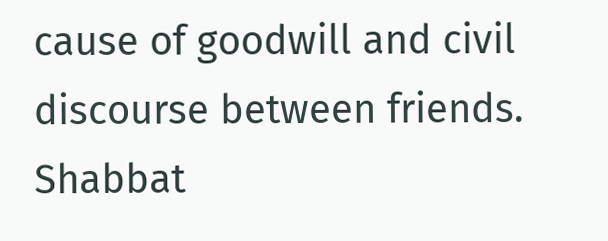cause of goodwill and civil discourse between friends.
Shabbat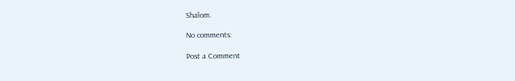Shalom.

No comments:

Post a Comment